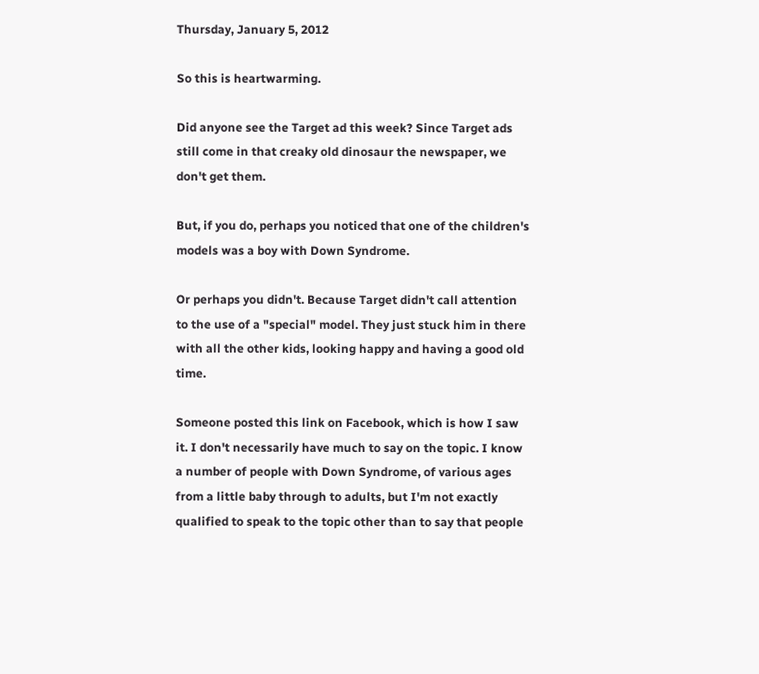Thursday, January 5, 2012

So this is heartwarming.

Did anyone see the Target ad this week? Since Target ads still come in that creaky old dinosaur the newspaper, we don't get them.

But, if you do, perhaps you noticed that one of the children's models was a boy with Down Syndrome.

Or perhaps you didn't. Because Target didn't call attention to the use of a "special" model. They just stuck him in there with all the other kids, looking happy and having a good old time.

Someone posted this link on Facebook, which is how I saw it. I don't necessarily have much to say on the topic. I know a number of people with Down Syndrome, of various ages from a little baby through to adults, but I'm not exactly qualified to speak to the topic other than to say that people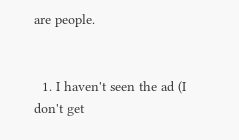are people.


  1. I haven't seen the ad (I don't get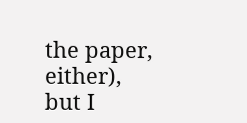the paper, either), but I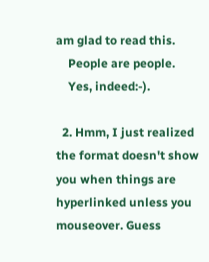am glad to read this.
    People are people.
    Yes, indeed:-).

  2. Hmm, I just realized the format doesn't show you when things are hyperlinked unless you mouseover. Guess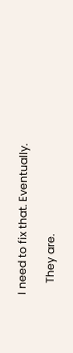I need to fix that. Eventually.

    They are.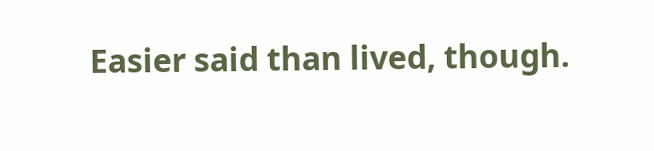Easier said than lived, though.